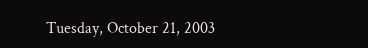Tuesday, October 21, 2003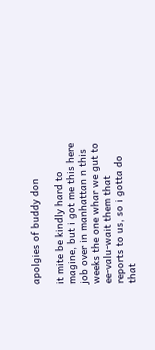apolgies of buddy don

it mite be kindly hard to magine, but i got me this here job over in manhattan n this weeks the one whar we gut to ee-valu-wait them that reports to us, so i gotta do that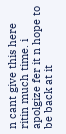n cant give this here ritin much time. i apolgize fer it n hope to be back at it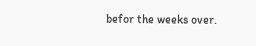befor the weeks over.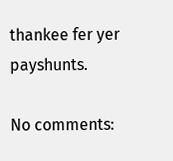thankee fer yer payshunts.

No comments: